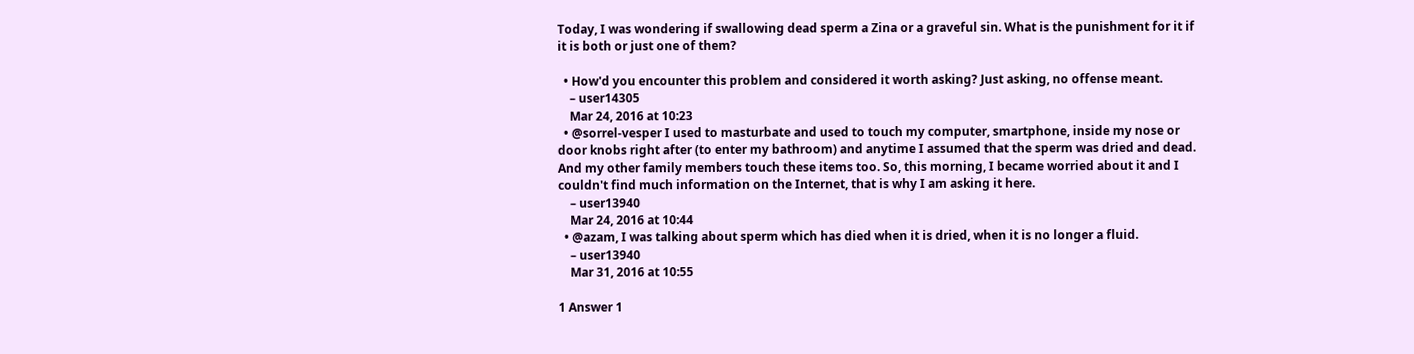Today, I was wondering if swallowing dead sperm a Zina or a graveful sin. What is the punishment for it if it is both or just one of them?

  • How'd you encounter this problem and considered it worth asking? Just asking, no offense meant.
    – user14305
    Mar 24, 2016 at 10:23
  • @sorrel-vesper I used to masturbate and used to touch my computer, smartphone, inside my nose or door knobs right after (to enter my bathroom) and anytime I assumed that the sperm was dried and dead. And my other family members touch these items too. So, this morning, I became worried about it and I couldn't find much information on the Internet, that is why I am asking it here.
    – user13940
    Mar 24, 2016 at 10:44
  • @azam, I was talking about sperm which has died when it is dried, when it is no longer a fluid.
    – user13940
    Mar 31, 2016 at 10:55

1 Answer 1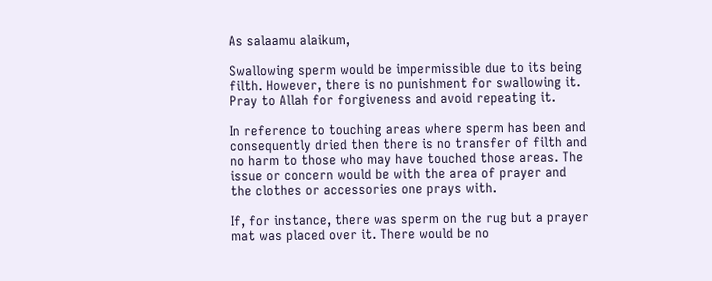As salaamu alaikum,

Swallowing sperm would be impermissible due to its being filth. However, there is no punishment for swallowing it. Pray to Allah for forgiveness and avoid repeating it.

In reference to touching areas where sperm has been and consequently dried then there is no transfer of filth and no harm to those who may have touched those areas. The issue or concern would be with the area of prayer and the clothes or accessories one prays with.

If, for instance, there was sperm on the rug but a prayer mat was placed over it. There would be no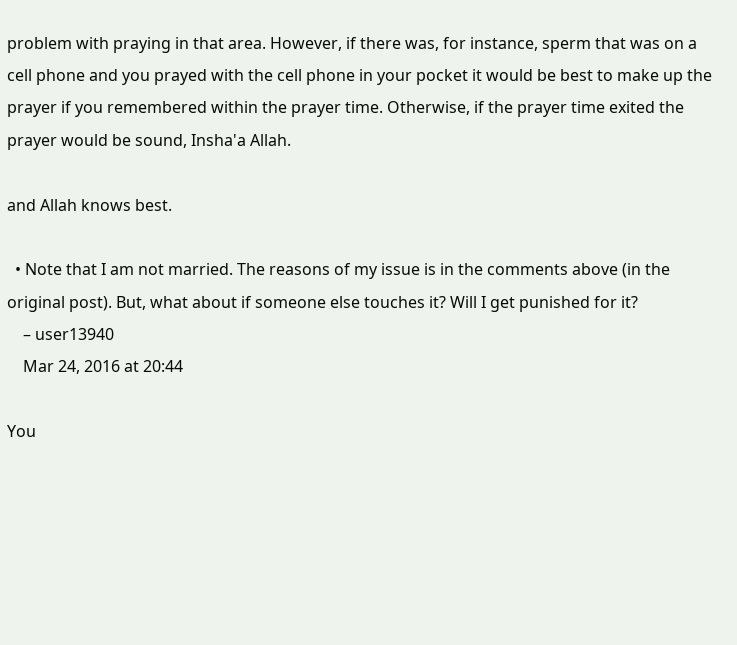problem with praying in that area. However, if there was, for instance, sperm that was on a cell phone and you prayed with the cell phone in your pocket it would be best to make up the prayer if you remembered within the prayer time. Otherwise, if the prayer time exited the prayer would be sound, Insha'a Allah.

and Allah knows best.

  • Note that I am not married. The reasons of my issue is in the comments above (in the original post). But, what about if someone else touches it? Will I get punished for it?
    – user13940
    Mar 24, 2016 at 20:44

You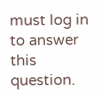must log in to answer this question.